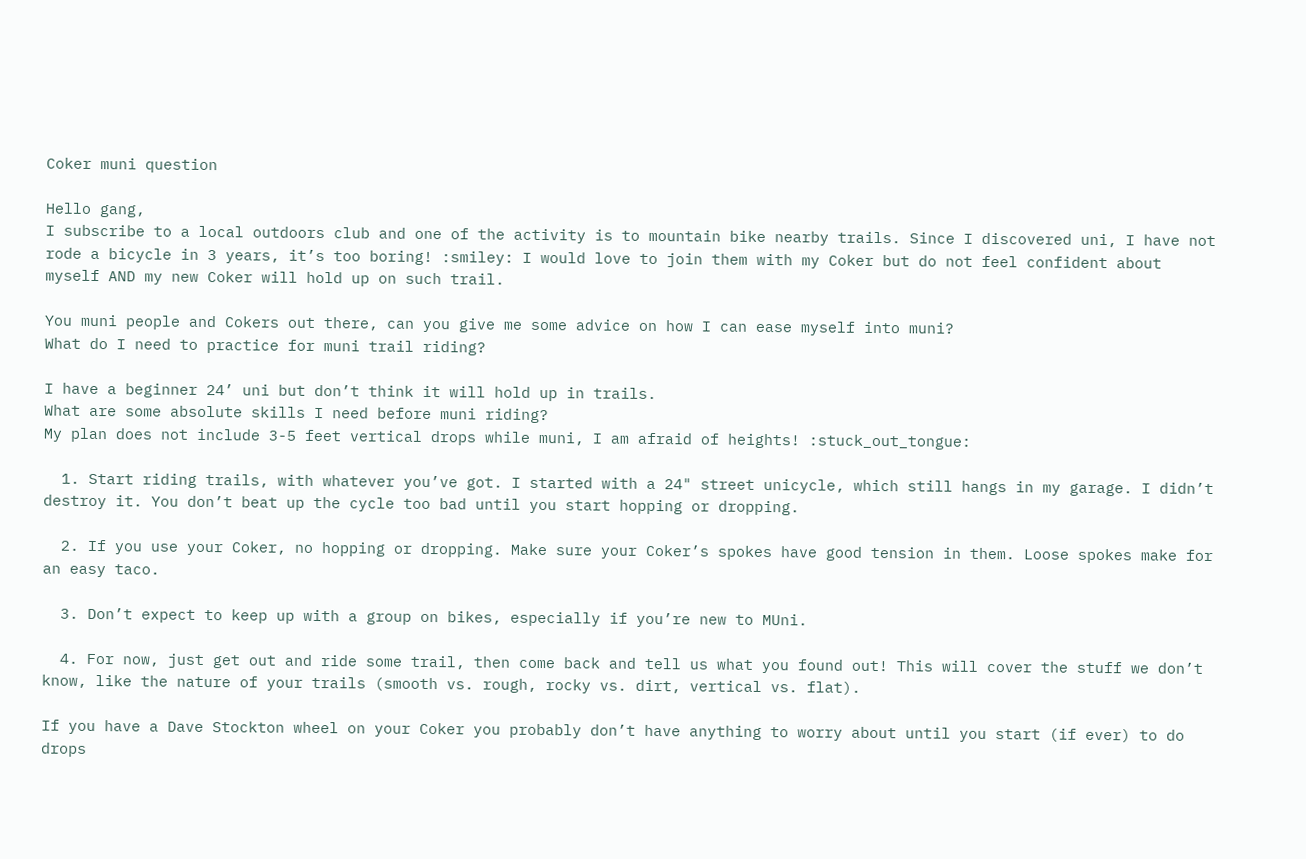Coker muni question

Hello gang,
I subscribe to a local outdoors club and one of the activity is to mountain bike nearby trails. Since I discovered uni, I have not rode a bicycle in 3 years, it’s too boring! :smiley: I would love to join them with my Coker but do not feel confident about myself AND my new Coker will hold up on such trail.

You muni people and Cokers out there, can you give me some advice on how I can ease myself into muni?
What do I need to practice for muni trail riding?

I have a beginner 24’ uni but don’t think it will hold up in trails.
What are some absolute skills I need before muni riding?
My plan does not include 3-5 feet vertical drops while muni, I am afraid of heights! :stuck_out_tongue:

  1. Start riding trails, with whatever you’ve got. I started with a 24" street unicycle, which still hangs in my garage. I didn’t destroy it. You don’t beat up the cycle too bad until you start hopping or dropping.

  2. If you use your Coker, no hopping or dropping. Make sure your Coker’s spokes have good tension in them. Loose spokes make for an easy taco.

  3. Don’t expect to keep up with a group on bikes, especially if you’re new to MUni.

  4. For now, just get out and ride some trail, then come back and tell us what you found out! This will cover the stuff we don’t know, like the nature of your trails (smooth vs. rough, rocky vs. dirt, vertical vs. flat).

If you have a Dave Stockton wheel on your Coker you probably don’t have anything to worry about until you start (if ever) to do drops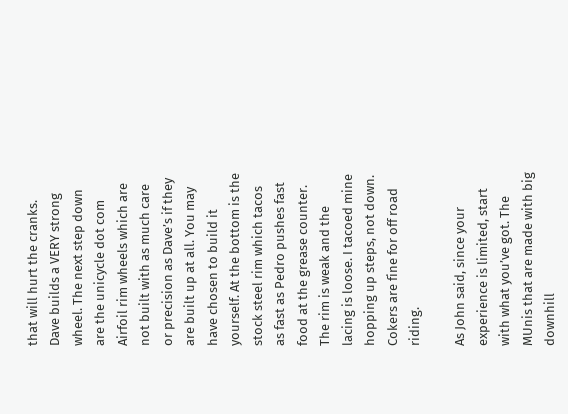that will hurt the cranks. Dave builds a VERY strong wheel. The next step down are the unicycle dot com Airfoil rim wheels which are not built with as much care or precision as Dave’s if they are built up at all. You may have chosen to build it yourself. At the bottom is the stock steel rim which tacos as fast as Pedro pushes fast food at the grease counter. The rim is weak and the lacing is loose. I tacoed mine hopping up steps, not down. Cokers are fine for off road riding.

As John said, since your experience is limited, start with what you’ve got. The MUnis that are made with big downhill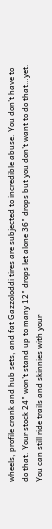wheels, profile crank and hub sets, and fat Gazzoloddi tires are subjected to incredible abuse. You don’t have to do that. Your stock 24" won’t stand up to many 12" drops let alone 36" drops but you don’t want to do that…yet. You can still ride trails and skinnies with your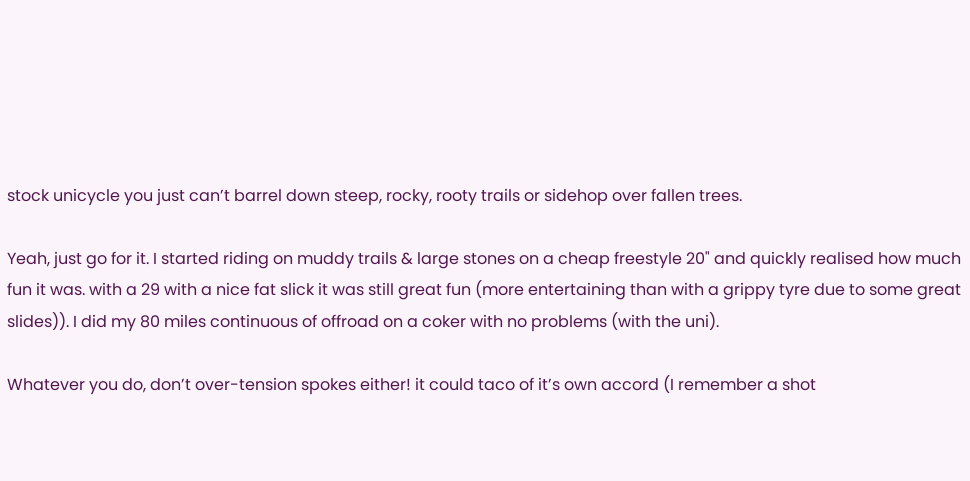stock unicycle you just can’t barrel down steep, rocky, rooty trails or sidehop over fallen trees.

Yeah, just go for it. I started riding on muddy trails & large stones on a cheap freestyle 20" and quickly realised how much fun it was. with a 29 with a nice fat slick it was still great fun (more entertaining than with a grippy tyre due to some great slides)). I did my 80 miles continuous of offroad on a coker with no problems (with the uni).

Whatever you do, don’t over-tension spokes either! it could taco of it’s own accord (I remember a shot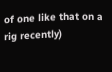of one like that on a rig recently)